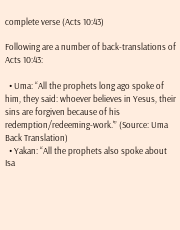complete verse (Acts 10:43)

Following are a number of back-translations of Acts 10:43:

  • Uma: “All the prophets long ago spoke of him, they said: whoever believes in Yesus, their sins are forgiven because of his redemption/redeeming-work.'” (Source: Uma Back Translation)
  • Yakan: “All the prophets also spoke about Isa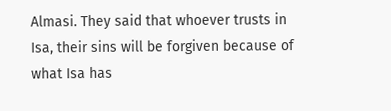Almasi. They said that whoever trusts in Isa, their sins will be forgiven because of what Isa has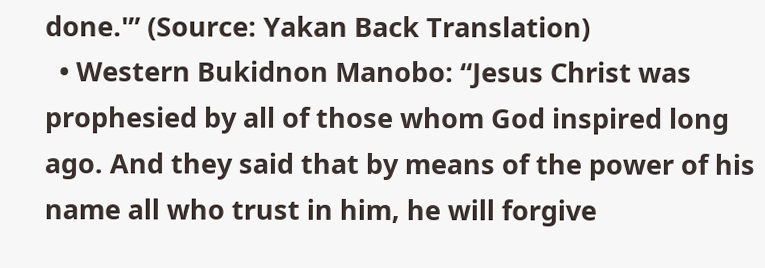done.'” (Source: Yakan Back Translation)
  • Western Bukidnon Manobo: “Jesus Christ was prophesied by all of those whom God inspired long ago. And they said that by means of the power of his name all who trust in him, he will forgive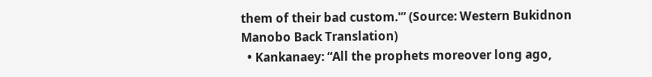them of their bad custom.'” (Source: Western Bukidnon Manobo Back Translation)
  • Kankanaey: “All the prophets moreover long ago,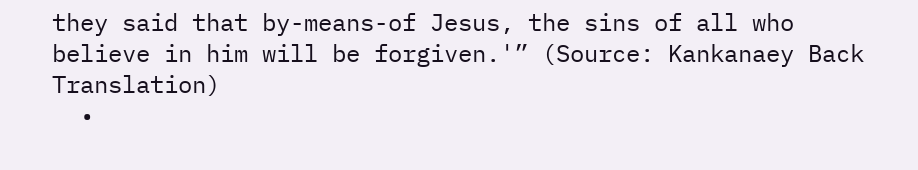they said that by-means-of Jesus, the sins of all who believe in him will be forgiven.'” (Source: Kankanaey Back Translation)
  •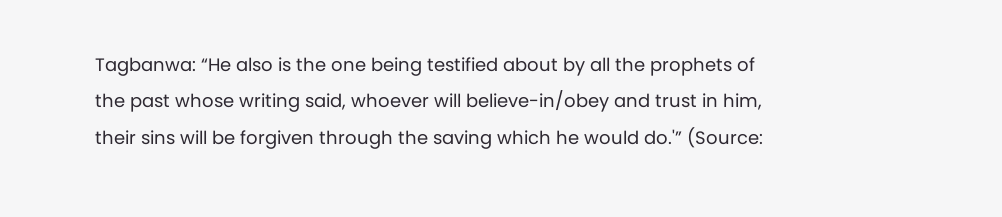Tagbanwa: “He also is the one being testified about by all the prophets of the past whose writing said, whoever will believe-in/obey and trust in him, their sins will be forgiven through the saving which he would do.'” (Source: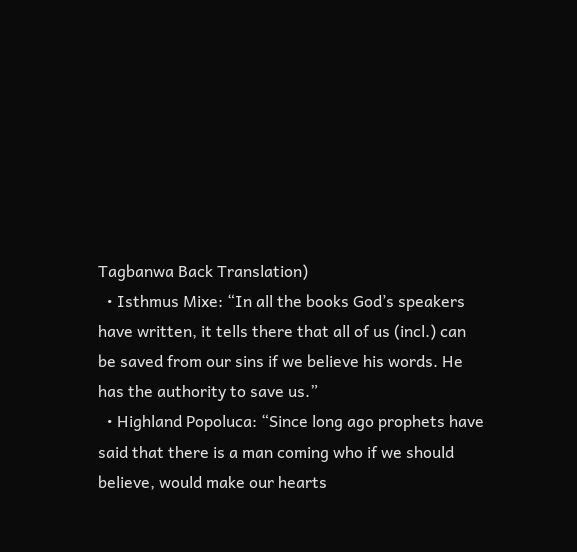Tagbanwa Back Translation)
  • Isthmus Mixe: “In all the books God’s speakers have written, it tells there that all of us (incl.) can be saved from our sins if we believe his words. He has the authority to save us.”
  • Highland Popoluca: “Since long ago prophets have said that there is a man coming who if we should believe, would make our hearts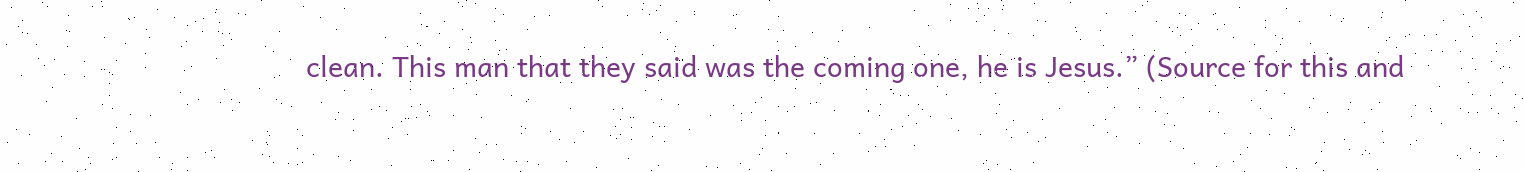clean. This man that they said was the coming one, he is Jesus.” (Source for this and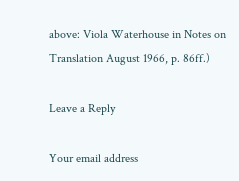above: Viola Waterhouse in Notes on Translation August 1966, p. 86ff.)

Leave a Reply

Your email address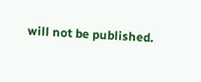will not be published.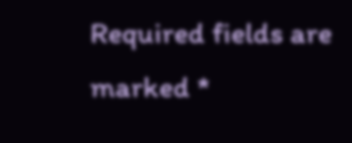Required fields are marked *